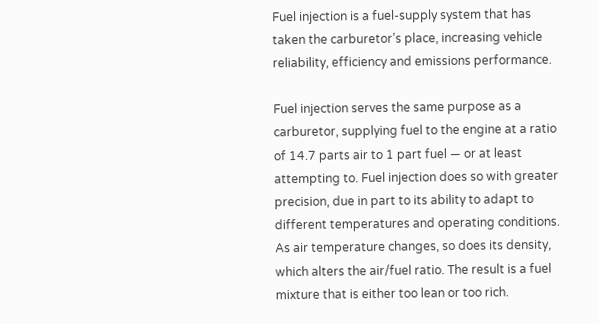Fuel injection is a fuel-supply system that has taken the carburetor’s place, increasing vehicle reliability, efficiency and emissions performance.

Fuel injection serves the same purpose as a carburetor, supplying fuel to the engine at a ratio of 14.7 parts air to 1 part fuel — or at least attempting to. Fuel injection does so with greater precision, due in part to its ability to adapt to different temperatures and operating conditions. As air temperature changes, so does its density, which alters the air/fuel ratio. The result is a fuel mixture that is either too lean or too rich.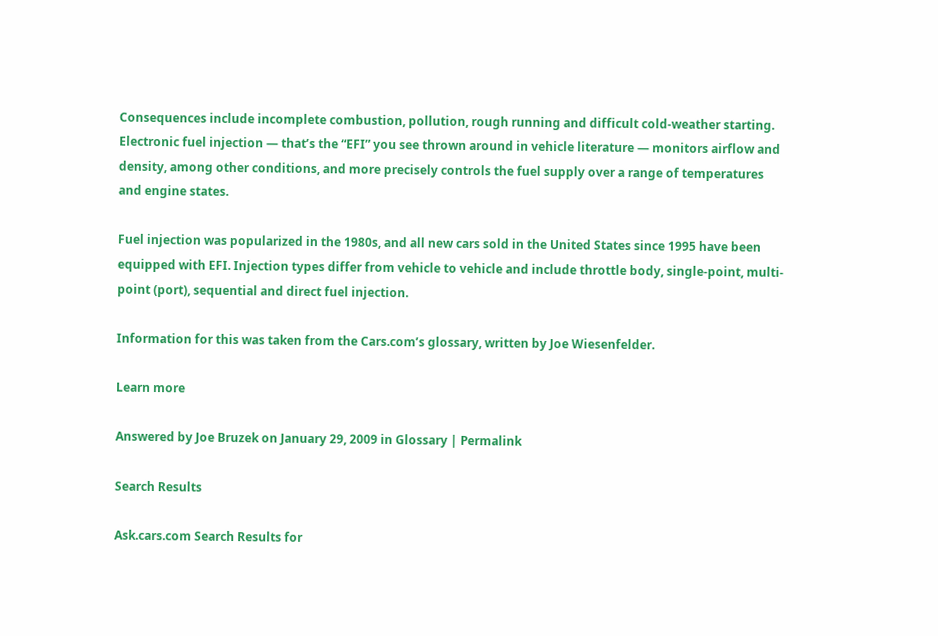Consequences include incomplete combustion, pollution, rough running and difficult cold-weather starting. Electronic fuel injection — that’s the “EFI” you see thrown around in vehicle literature — monitors airflow and density, among other conditions, and more precisely controls the fuel supply over a range of temperatures and engine states.

Fuel injection was popularized in the 1980s, and all new cars sold in the United States since 1995 have been equipped with EFI. Injection types differ from vehicle to vehicle and include throttle body, single-point, multi-point (port), sequential and direct fuel injection.

Information for this was taken from the Cars.com’s glossary, written by Joe Wiesenfelder.

Learn more

Answered by Joe Bruzek on January 29, 2009 in Glossary | Permalink

Search Results

Ask.cars.com Search Results for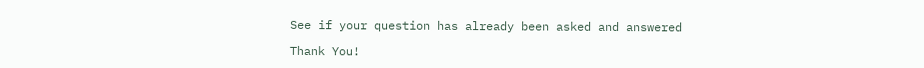See if your question has already been asked and answered

Thank You!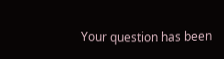Your question has been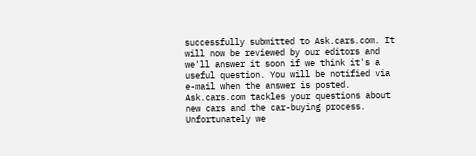successfully submitted to Ask.cars.com. It will now be reviewed by our editors and we'll answer it soon if we think it's a useful question. You will be notified via e-mail when the answer is posted. Ask.cars.com tackles your questions about new cars and the car-buying process. Unfortunately we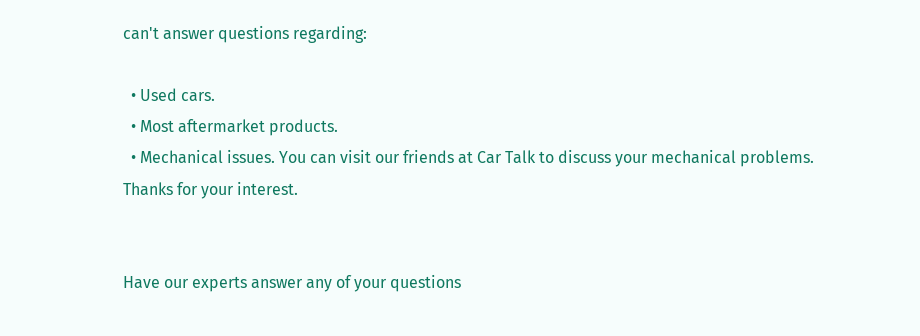can't answer questions regarding:

  • Used cars.
  • Most aftermarket products.
  • Mechanical issues. You can visit our friends at Car Talk to discuss your mechanical problems.
Thanks for your interest.


Have our experts answer any of your questions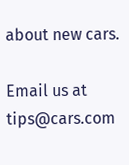about new cars.

Email us at tips@cars.com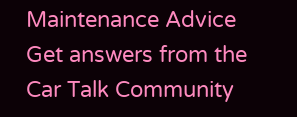Maintenance Advice
Get answers from the
Car Talk Community